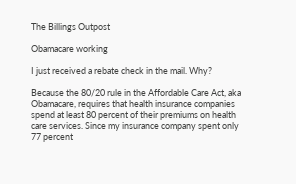The Billings Outpost

Obamacare working

I just received a rebate check in the mail. Why?

Because the 80/20 rule in the Affordable Care Act, aka Obamacare, requires that health insurance companies spend at least 80 percent of their premiums on health care services. Since my insurance company spent only 77 percent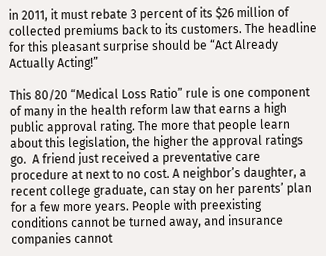in 2011, it must rebate 3 percent of its $26 million of collected premiums back to its customers. The headline for this pleasant surprise should be “Act Already Actually Acting!”

This 80/20 “Medical Loss Ratio” rule is one component of many in the health reform law that earns a high public approval rating. The more that people learn about this legislation, the higher the approval ratings go.  A friend just received a preventative care procedure at next to no cost. A neighbor’s daughter, a recent college graduate, can stay on her parents’ plan for a few more years. People with preexisting conditions cannot be turned away, and insurance companies cannot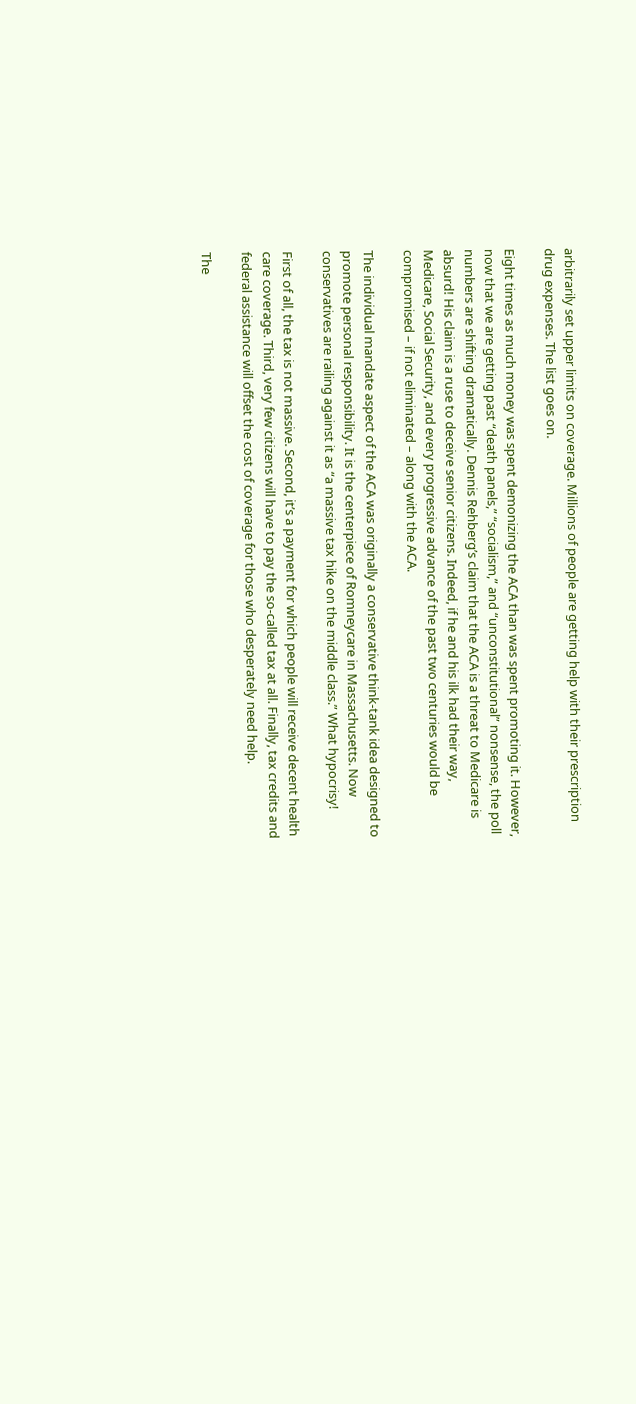arbitrarily set upper limits on coverage. Millions of people are getting help with their prescription drug expenses. The list goes on.

Eight times as much money was spent demonizing the ACA than was spent promoting it. However, now that we are getting past “death panels,” “socialism,” and “unconstitutional” nonsense, the poll numbers are shifting dramatically. Dennis Rehberg’s claim that the ACA is a threat to Medicare is absurd! His claim is a ruse to deceive senior citizens. Indeed, if he and his ilk had their way, Medicare, Social Security, and every progressive advance of the past two centuries would be compromised – if not eliminated – along with the ACA.

The individual mandate aspect of the ACA was originally a conservative think-tank idea designed to promote personal responsibility. It is the centerpiece of Romneycare in Massachusetts. Now conservatives are railing against it as “a massive tax hike on the middle class.” What hypocrisy!

First of all, the tax is not massive. Second, it’s a payment for which people will receive decent health care coverage. Third, very few citizens will have to pay the so-called tax at all. Finally, tax credits and federal assistance will offset the cost of coverage for those who desperately need help.

The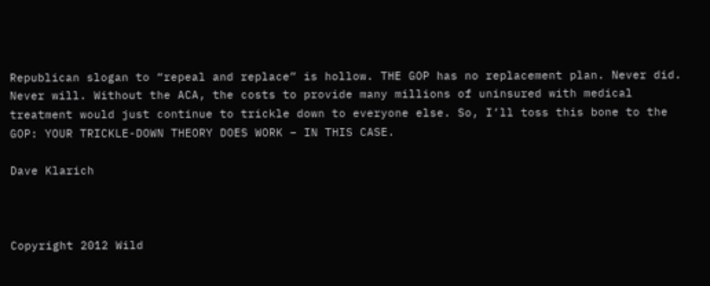Republican slogan to “repeal and replace” is hollow. THE GOP has no replacement plan. Never did. Never will. Without the ACA, the costs to provide many millions of uninsured with medical treatment would just continue to trickle down to everyone else. So, I’ll toss this bone to the GOP: YOUR TRICKLE-DOWN THEORY DOES WORK – IN THIS CASE.

Dave Klarich



Copyright 2012 Wild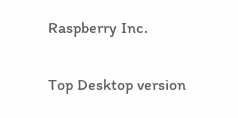Raspberry Inc.

Top Desktop version